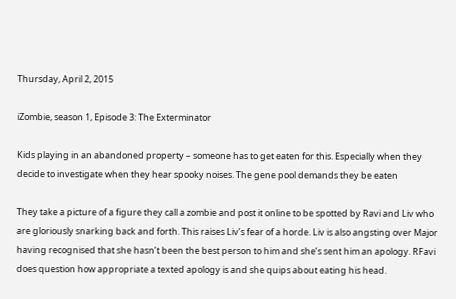Thursday, April 2, 2015

iZombie, season 1, Episode 3: The Exterminator

Kids playing in an abandoned property – someone has to get eaten for this. Especially when they decide to investigate when they hear spooky noises. The gene pool demands they be eaten

They take a picture of a figure they call a zombie and post it online to be spotted by Ravi and Liv who are gloriously snarking back and forth. This raises Liv’s fear of a horde. Liv is also angsting over Major having recognised that she hasn’t been the best person to him and she’s sent him an apology. RFavi does question how appropriate a texted apology is and she quips about eating his head.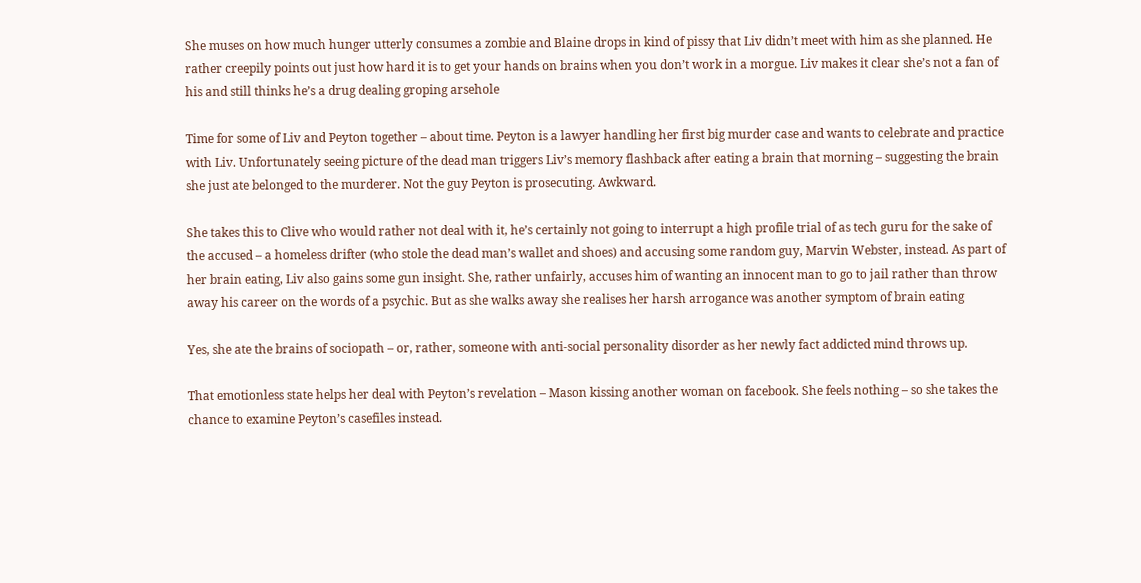She muses on how much hunger utterly consumes a zombie and Blaine drops in kind of pissy that Liv didn’t meet with him as she planned. He rather creepily points out just how hard it is to get your hands on brains when you don’t work in a morgue. Liv makes it clear she’s not a fan of his and still thinks he’s a drug dealing groping arsehole

Time for some of Liv and Peyton together – about time. Peyton is a lawyer handling her first big murder case and wants to celebrate and practice with Liv. Unfortunately seeing picture of the dead man triggers Liv’s memory flashback after eating a brain that morning – suggesting the brain she just ate belonged to the murderer. Not the guy Peyton is prosecuting. Awkward.

She takes this to Clive who would rather not deal with it, he’s certainly not going to interrupt a high profile trial of as tech guru for the sake of the accused – a homeless drifter (who stole the dead man’s wallet and shoes) and accusing some random guy, Marvin Webster, instead. As part of her brain eating, Liv also gains some gun insight. She, rather unfairly, accuses him of wanting an innocent man to go to jail rather than throw away his career on the words of a psychic. But as she walks away she realises her harsh arrogance was another symptom of brain eating

Yes, she ate the brains of sociopath – or, rather, someone with anti-social personality disorder as her newly fact addicted mind throws up.

That emotionless state helps her deal with Peyton’s revelation – Mason kissing another woman on facebook. She feels nothing – so she takes the chance to examine Peyton’s casefiles instead.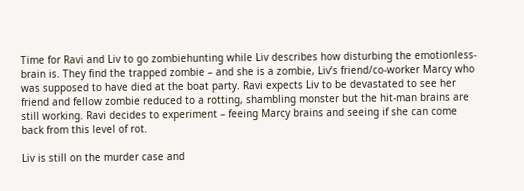Time for Ravi and Liv to go zombiehunting while Liv describes how disturbing the emotionless-brain is. They find the trapped zombie – and she is a zombie, Liv’s friend/co-worker Marcy who was supposed to have died at the boat party. Ravi expects Liv to be devastated to see her friend and fellow zombie reduced to a rotting, shambling monster but the hit-man brains are still working. Ravi decides to experiment – feeing Marcy brains and seeing if she can come back from this level of rot.

Liv is still on the murder case and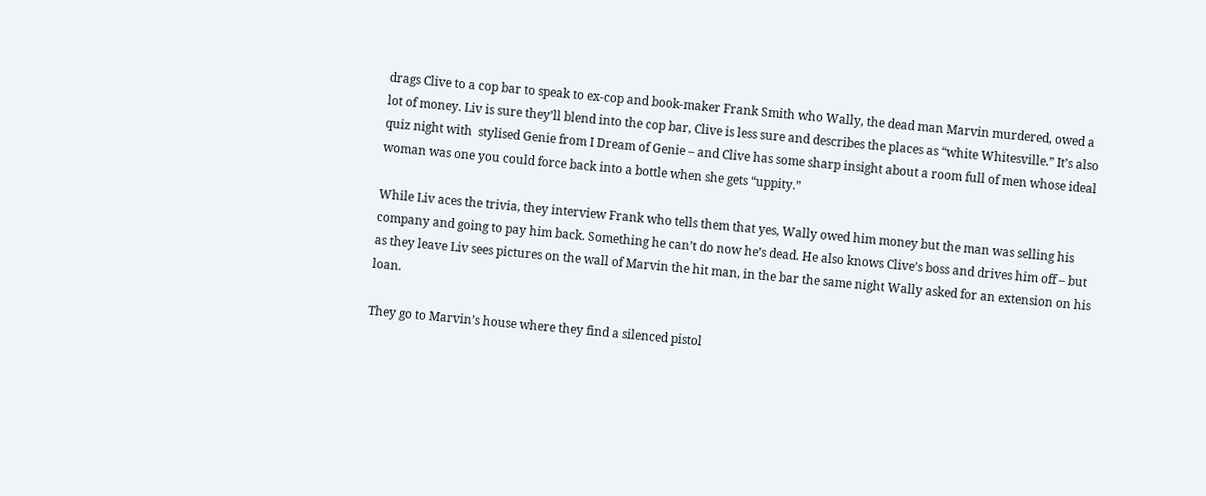drags Clive to a cop bar to speak to ex-cop and book-maker Frank Smith who Wally, the dead man Marvin murdered, owed a lot of money. Liv is sure they’ll blend into the cop bar, Clive is less sure and describes the places as “white Whitesville.” It’s also quiz night with  stylised Genie from I Dream of Genie – and Clive has some sharp insight about a room full of men whose ideal woman was one you could force back into a bottle when she gets “uppity.”

While Liv aces the trivia, they interview Frank who tells them that yes, Wally owed him money but the man was selling his company and going to pay him back. Something he can’t do now he’s dead. He also knows Clive’s boss and drives him off – but as they leave Liv sees pictures on the wall of Marvin the hit man, in the bar the same night Wally asked for an extension on his loan.

They go to Marvin’s house where they find a silenced pistol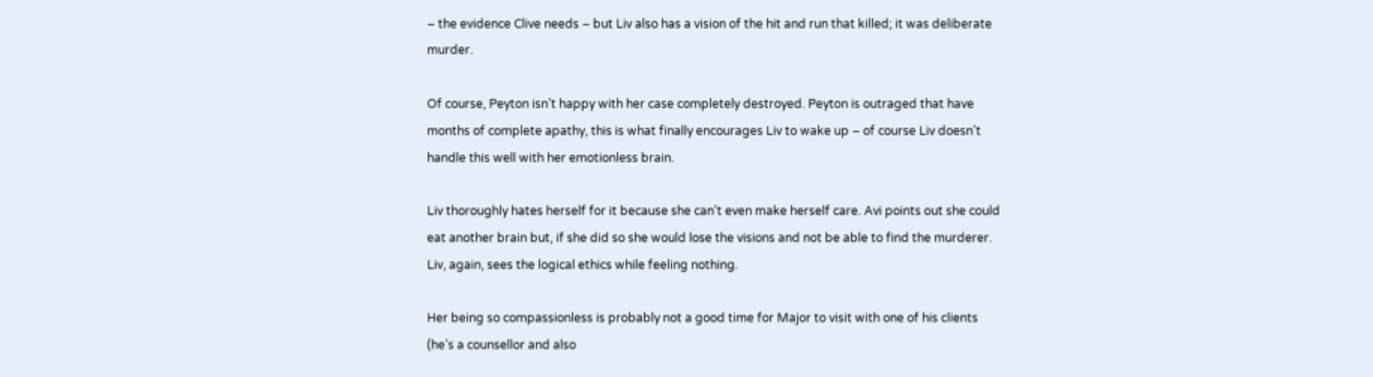– the evidence Clive needs – but Liv also has a vision of the hit and run that killed; it was deliberate murder.

Of course, Peyton isn’t happy with her case completely destroyed. Peyton is outraged that have months of complete apathy, this is what finally encourages Liv to wake up – of course Liv doesn’t handle this well with her emotionless brain.

Liv thoroughly hates herself for it because she can’t even make herself care. Avi points out she could eat another brain but, if she did so she would lose the visions and not be able to find the murderer. Liv, again, sees the logical ethics while feeling nothing.

Her being so compassionless is probably not a good time for Major to visit with one of his clients (he’s a counsellor and also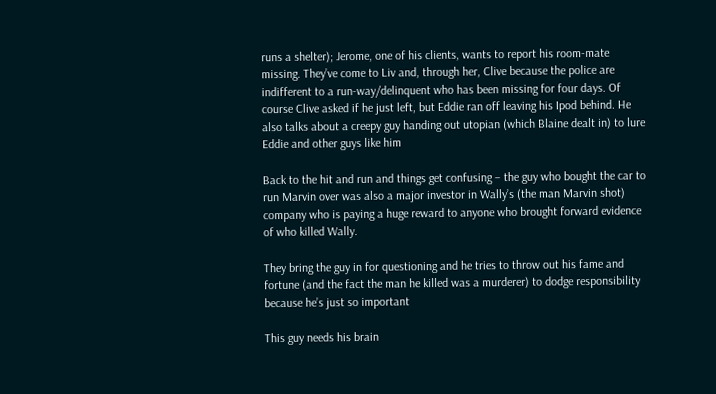runs a shelter); Jerome, one of his clients, wants to report his room-mate missing. They’ve come to Liv and, through her, Clive because the police are indifferent to a run-way/delinquent who has been missing for four days. Of course Clive asked if he just left, but Eddie ran off leaving his Ipod behind. He also talks about a creepy guy handing out utopian (which Blaine dealt in) to lure Eddie and other guys like him

Back to the hit and run and things get confusing – the guy who bought the car to run Marvin over was also a major investor in Wally’s (the man Marvin shot) company who is paying a huge reward to anyone who brought forward evidence of who killed Wally.

They bring the guy in for questioning and he tries to throw out his fame and fortune (and the fact the man he killed was a murderer) to dodge responsibility because he’s just so important

This guy needs his brain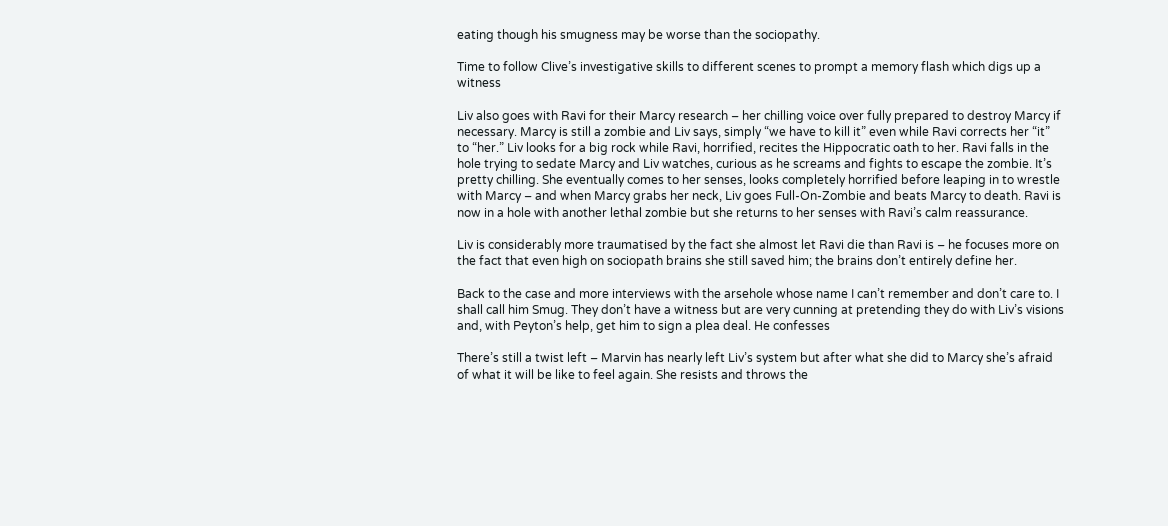eating though his smugness may be worse than the sociopathy.

Time to follow Clive’s investigative skills to different scenes to prompt a memory flash which digs up a witness

Liv also goes with Ravi for their Marcy research – her chilling voice over fully prepared to destroy Marcy if necessary. Marcy is still a zombie and Liv says, simply “we have to kill it” even while Ravi corrects her “it” to “her.” Liv looks for a big rock while Ravi, horrified, recites the Hippocratic oath to her. Ravi falls in the hole trying to sedate Marcy and Liv watches, curious as he screams and fights to escape the zombie. It’s pretty chilling. She eventually comes to her senses, looks completely horrified before leaping in to wrestle with Marcy – and when Marcy grabs her neck, Liv goes Full-On-Zombie and beats Marcy to death. Ravi is now in a hole with another lethal zombie but she returns to her senses with Ravi’s calm reassurance.

Liv is considerably more traumatised by the fact she almost let Ravi die than Ravi is – he focuses more on the fact that even high on sociopath brains she still saved him; the brains don’t entirely define her.

Back to the case and more interviews with the arsehole whose name I can’t remember and don’t care to. I shall call him Smug. They don’t have a witness but are very cunning at pretending they do with Liv’s visions and, with Peyton’s help, get him to sign a plea deal. He confesses

There’s still a twist left – Marvin has nearly left Liv’s system but after what she did to Marcy she’s afraid of what it will be like to feel again. She resists and throws the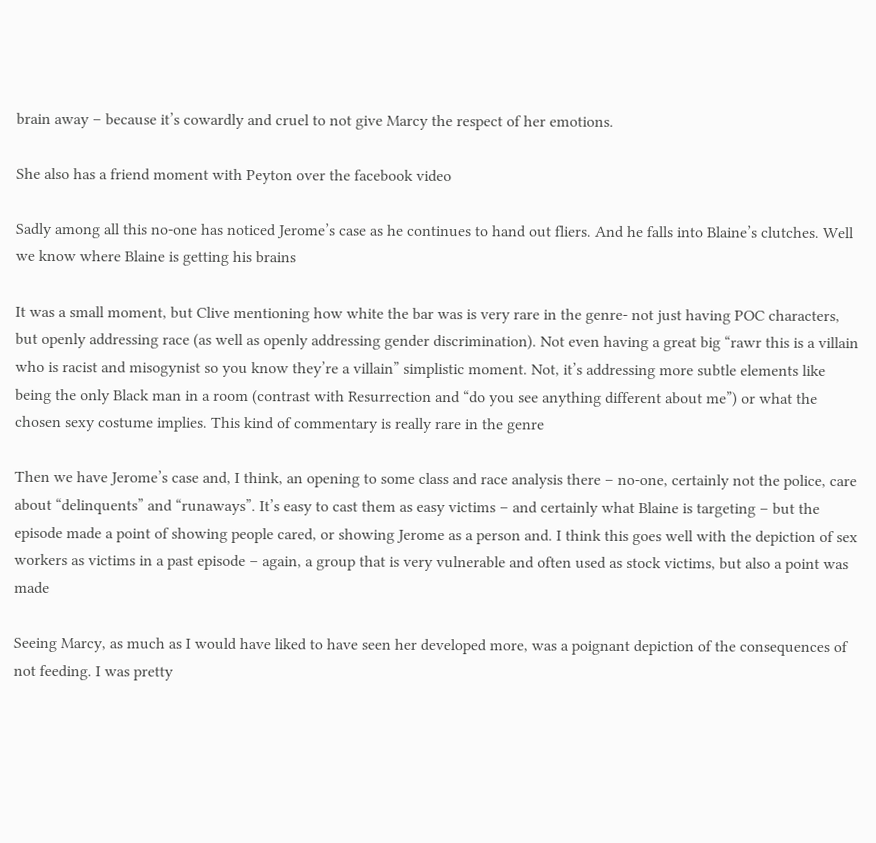brain away – because it’s cowardly and cruel to not give Marcy the respect of her emotions.

She also has a friend moment with Peyton over the facebook video

Sadly among all this no-one has noticed Jerome’s case as he continues to hand out fliers. And he falls into Blaine’s clutches. Well we know where Blaine is getting his brains

It was a small moment, but Clive mentioning how white the bar was is very rare in the genre- not just having POC characters, but openly addressing race (as well as openly addressing gender discrimination). Not even having a great big “rawr this is a villain who is racist and misogynist so you know they’re a villain” simplistic moment. Not, it’s addressing more subtle elements like being the only Black man in a room (contrast with Resurrection and “do you see anything different about me”) or what the chosen sexy costume implies. This kind of commentary is really rare in the genre

Then we have Jerome’s case and, I think, an opening to some class and race analysis there – no-one, certainly not the police, care about “delinquents” and “runaways”. It’s easy to cast them as easy victims – and certainly what Blaine is targeting – but the episode made a point of showing people cared, or showing Jerome as a person and. I think this goes well with the depiction of sex workers as victims in a past episode – again, a group that is very vulnerable and often used as stock victims, but also a point was made

Seeing Marcy, as much as I would have liked to have seen her developed more, was a poignant depiction of the consequences of not feeding. I was pretty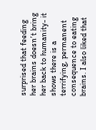surprised that feeding her brains doesn’t bring her back to humanity- it shows there is a terrifying, permanent consequence to eating brains. I also liked that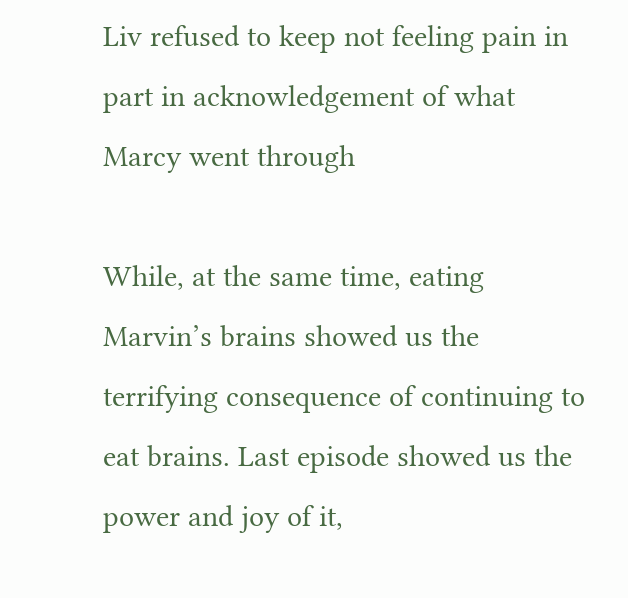Liv refused to keep not feeling pain in part in acknowledgement of what Marcy went through

While, at the same time, eating Marvin’s brains showed us the terrifying consequence of continuing to eat brains. Last episode showed us the power and joy of it,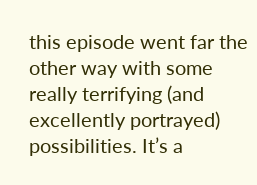this episode went far the other way with some really terrifying (and excellently portrayed) possibilities. It’s a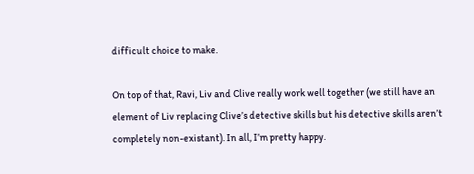difficult choice to make.

On top of that, Ravi, Liv and Clive really work well together (we still have an element of Liv replacing Clive’s detective skills but his detective skills aren’t completely non-existant). In all, I’m pretty happy.